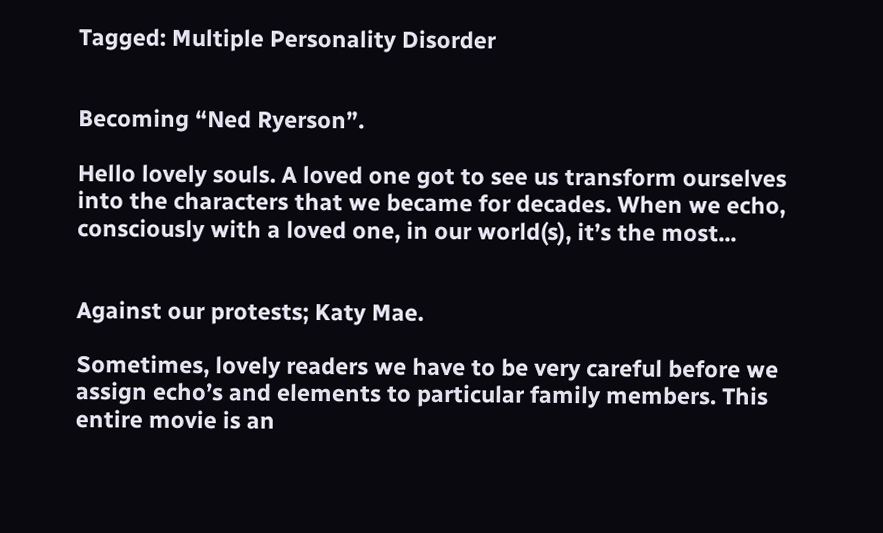Tagged: Multiple Personality Disorder


Becoming “Ned Ryerson”.

Hello lovely souls. A loved one got to see us transform ourselves into the characters that we became for decades. When we echo, consciously with a loved one, in our world(s), it’s the most...


Against our protests; Katy Mae.

Sometimes, lovely readers we have to be very careful before we assign echo’s and elements to particular family members. This entire movie is an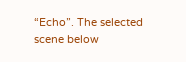“Echo”. The selected scene below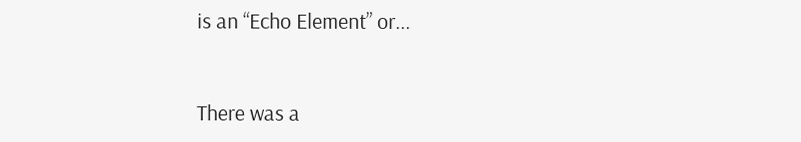is an “Echo Element” or...


There was a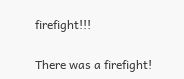firefight!!!

There was a firefight!